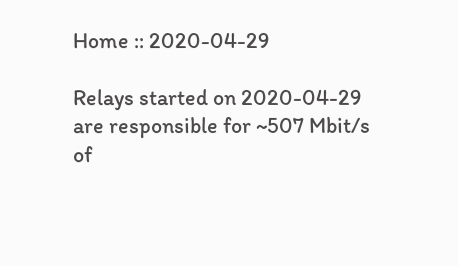Home :: 2020-04-29

Relays started on 2020-04-29 are responsible for ~507 Mbit/s of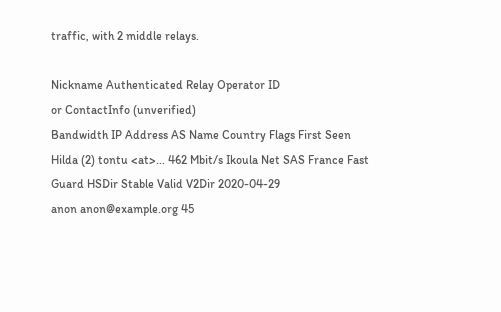traffic, with 2 middle relays.

Nickname Authenticated Relay Operator ID
or ContactInfo (unverified)
Bandwidth IP Address AS Name Country Flags First Seen
Hilda (2) tontu <at>... 462 Mbit/s Ikoula Net SAS France Fast Guard HSDir Stable Valid V2Dir 2020-04-29
anon anon@example.org 45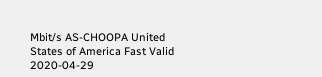Mbit/s AS-CHOOPA United States of America Fast Valid 2020-04-29